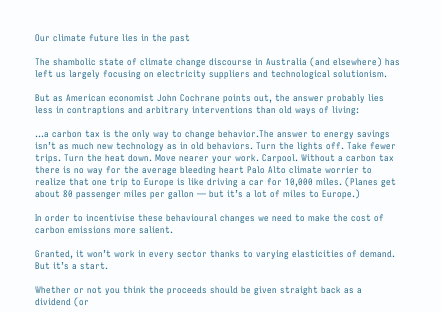Our climate future lies in the past

The shambolic state of climate change discourse in Australia (and elsewhere) has left us largely focusing on electricity suppliers and technological solutionism.

But as American economist John Cochrane points out, the answer probably lies less in contraptions and arbitrary interventions than old ways of living:

…a carbon tax is the only way to change behavior.The answer to energy savings isn’t as much new technology as in old behaviors. Turn the lights off. Take fewer trips. Turn the heat down. Move nearer your work. Carpool. Without a carbon tax there is no way for the average bleeding heart Palo Alto climate worrier to realize that one trip to Europe is like driving a car for 10,000 miles. (Planes get about 80 passenger miles per gallon — but it’s a lot of miles to Europe.)

In order to incentivise these behavioural changes we need to make the cost of carbon emissions more salient.

Granted, it won’t work in every sector thanks to varying elasticities of demand. But it’s a start.

Whether or not you think the proceeds should be given straight back as a dividend (or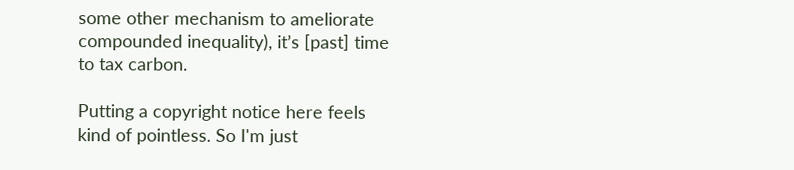some other mechanism to ameliorate compounded inequality), it’s [past] time to tax carbon.

Putting a copyright notice here feels kind of pointless. So I'm just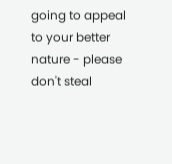going to appeal to your better nature - please don't steal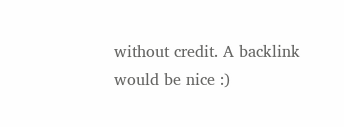without credit. A backlink would be nice :)